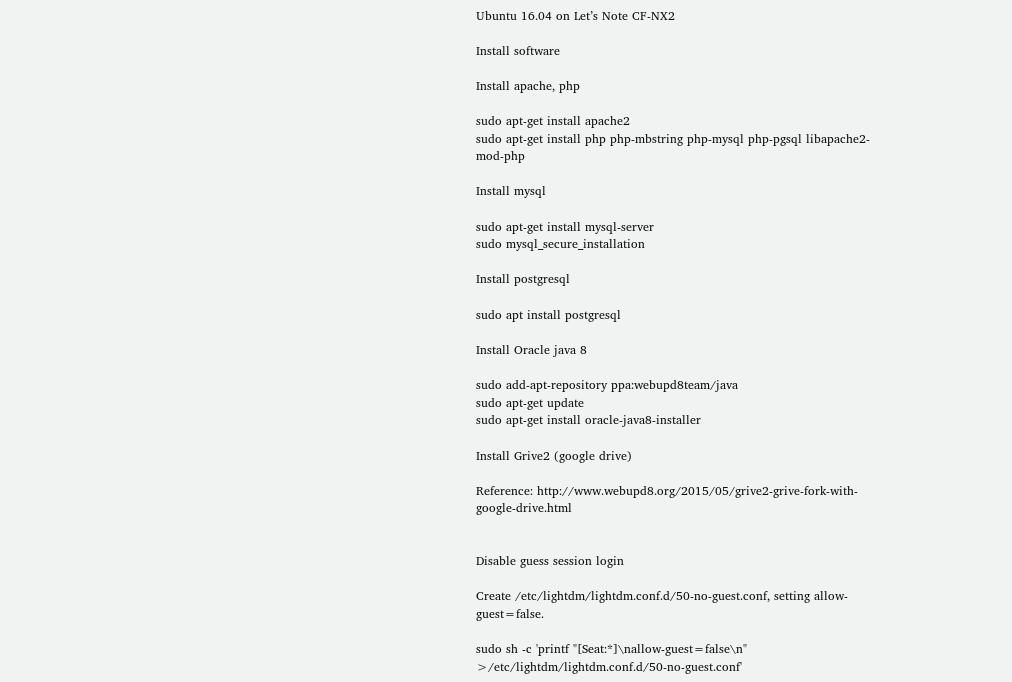Ubuntu 16.04 on Let’s Note CF-NX2

Install software

Install apache, php

sudo apt-get install apache2
sudo apt-get install php php-mbstring php-mysql php-pgsql libapache2-mod-php

Install mysql

sudo apt-get install mysql-server
sudo mysql_secure_installation

Install postgresql

sudo apt install postgresql

Install Oracle java 8

sudo add-apt-repository ppa:webupd8team/java
sudo apt-get update
sudo apt-get install oracle-java8-installer

Install Grive2 (google drive)

Reference: http://www.webupd8.org/2015/05/grive2-grive-fork-with-google-drive.html


Disable guess session login

Create /etc/lightdm/lightdm.conf.d/50-no-guest.conf, setting allow-guest=false.

sudo sh -c 'printf "[Seat:*]\nallow-guest=false\n" >/etc/lightdm/lightdm.conf.d/50-no-guest.conf'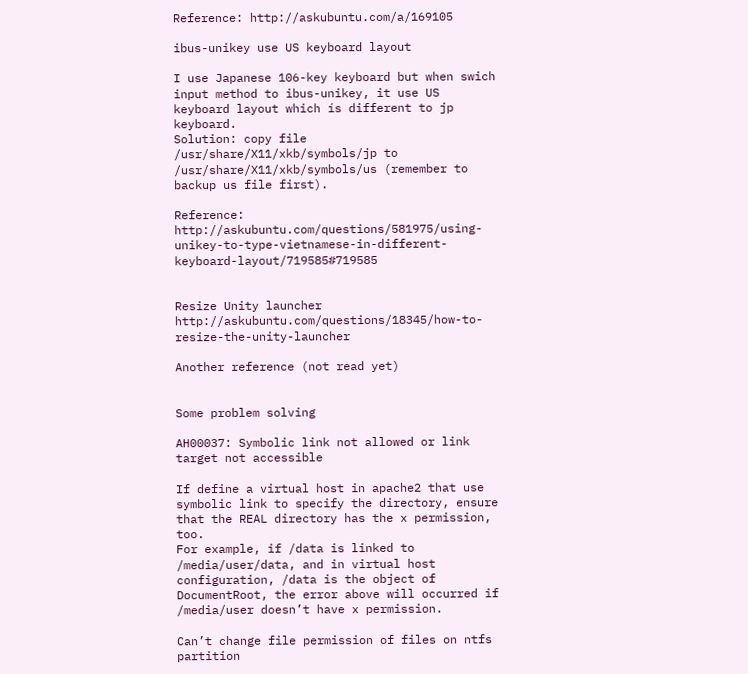Reference: http://askubuntu.com/a/169105

ibus-unikey use US keyboard layout

I use Japanese 106-key keyboard but when swich input method to ibus-unikey, it use US keyboard layout which ís different to jp keyboard.
Solution: copy file /usr/share/X11/xkb/symbols/jp to /usr/share/X11/xkb/symbols/us (remember to backup us file first).

Reference: http://askubuntu.com/questions/581975/using-unikey-to-type-vietnamese-in-different-keyboard-layout/719585#719585


Resize Unity launcher http://askubuntu.com/questions/18345/how-to-resize-the-unity-launcher

Another reference (not read yet)


Some problem solving

AH00037: Symbolic link not allowed or link target not accessible

If define a virtual host in apache2 that use symbolic link to specify the directory, ensure that the REAL directory has the x permission, too.
For example, if /data is linked to /media/user/data, and in virtual host configuration, /data is the object of DocumentRoot, the error above will occurred if /media/user doesn’t have x permission.

Can’t change file permission of files on ntfs partition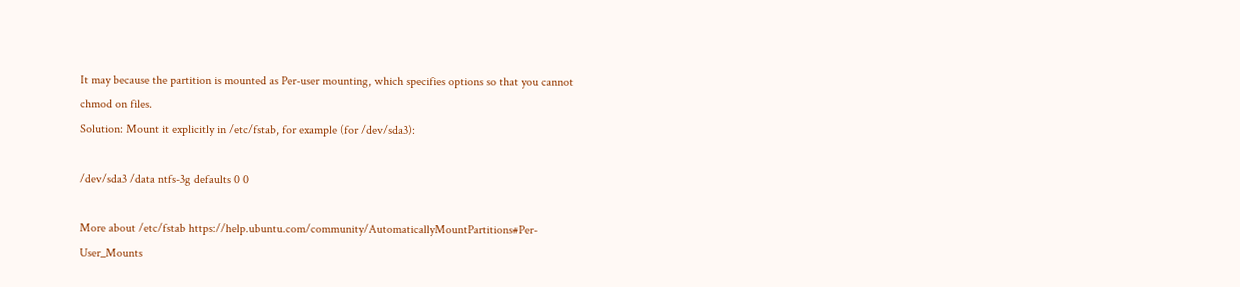It may because the partition is mounted as Per-user mounting, which specifies options so that you cannot chmod on files.
Solution: Mount it explicitly in /etc/fstab, for example (for /dev/sda3):

/dev/sda3 /data ntfs-3g defaults 0 0

More about /etc/fstab https://help.ubuntu.com/community/AutomaticallyMountPartitions#Per-User_Mounts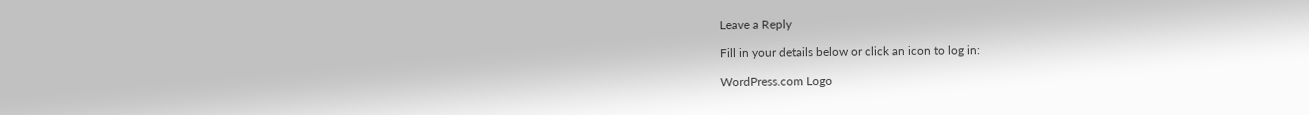Leave a Reply

Fill in your details below or click an icon to log in:

WordPress.com Logo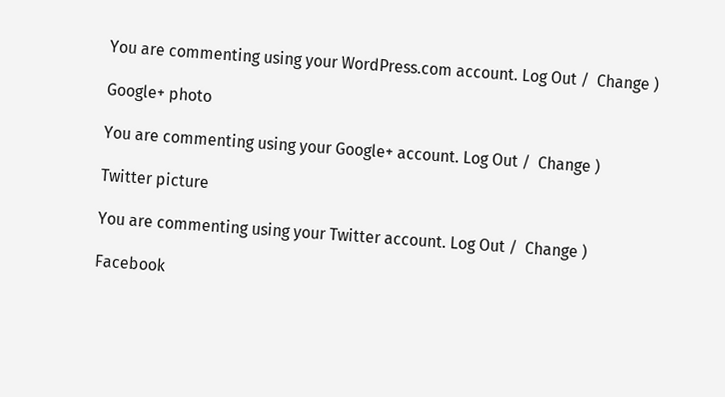You are commenting using your WordPress.com account. Log Out /  Change )

Google+ photo

You are commenting using your Google+ account. Log Out /  Change )

Twitter picture

You are commenting using your Twitter account. Log Out /  Change )

Facebook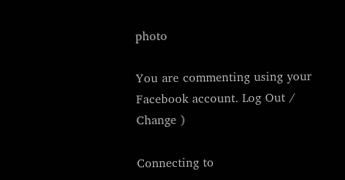photo

You are commenting using your Facebook account. Log Out /  Change )

Connecting to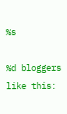%s

%d bloggers like this: